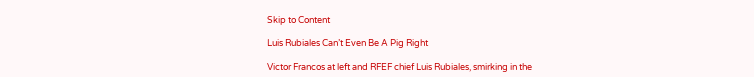Skip to Content

Luis Rubiales Can’t Even Be A Pig Right

Victor Francos at left and RFEF chief Luis Rubiales, smirking in the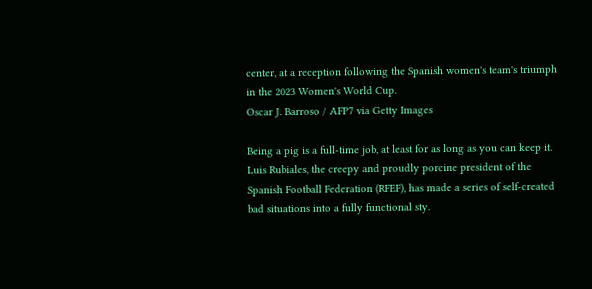center, at a reception following the Spanish women's team's triumph in the 2023 Women's World Cup.
Oscar J. Barroso / AFP7 via Getty Images

Being a pig is a full-time job, at least for as long as you can keep it. Luis Rubiales, the creepy and proudly porcine president of the Spanish Football Federation (RFEF), has made a series of self-created bad situations into a fully functional sty.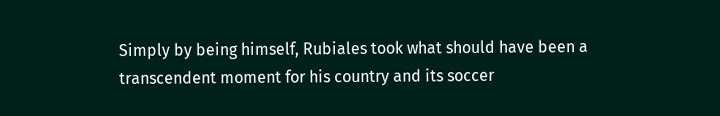Simply by being himself, Rubiales took what should have been a transcendent moment for his country and its soccer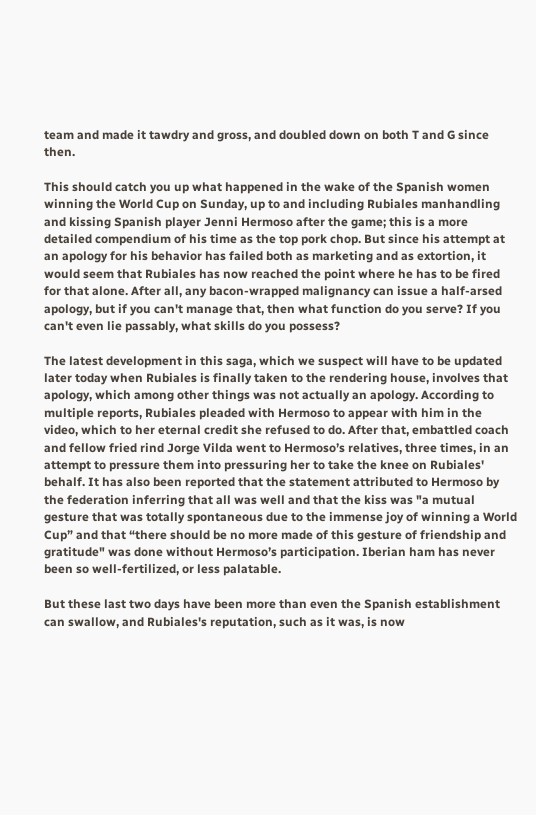team and made it tawdry and gross, and doubled down on both T and G since then.

This should catch you up what happened in the wake of the Spanish women winning the World Cup on Sunday, up to and including Rubiales manhandling and kissing Spanish player Jenni Hermoso after the game; this is a more detailed compendium of his time as the top pork chop. But since his attempt at an apology for his behavior has failed both as marketing and as extortion, it would seem that Rubiales has now reached the point where he has to be fired for that alone. After all, any bacon-wrapped malignancy can issue a half-arsed apology, but if you can't manage that, then what function do you serve? If you can't even lie passably, what skills do you possess?

The latest development in this saga, which we suspect will have to be updated later today when Rubiales is finally taken to the rendering house, involves that apology, which among other things was not actually an apology. According to multiple reports, Rubiales pleaded with Hermoso to appear with him in the video, which to her eternal credit she refused to do. After that, embattled coach and fellow fried rind Jorge Vilda went to Hermoso’s relatives, three times, in an attempt to pressure them into pressuring her to take the knee on Rubiales' behalf. It has also been reported that the statement attributed to Hermoso by the federation inferring that all was well and that the kiss was "a mutual gesture that was totally spontaneous due to the immense joy of winning a World Cup” and that “there should be no more made of this gesture of friendship and gratitude" was done without Hermoso’s participation. Iberian ham has never been so well-fertilized, or less palatable.

But these last two days have been more than even the Spanish establishment can swallow, and Rubiales's reputation, such as it was, is now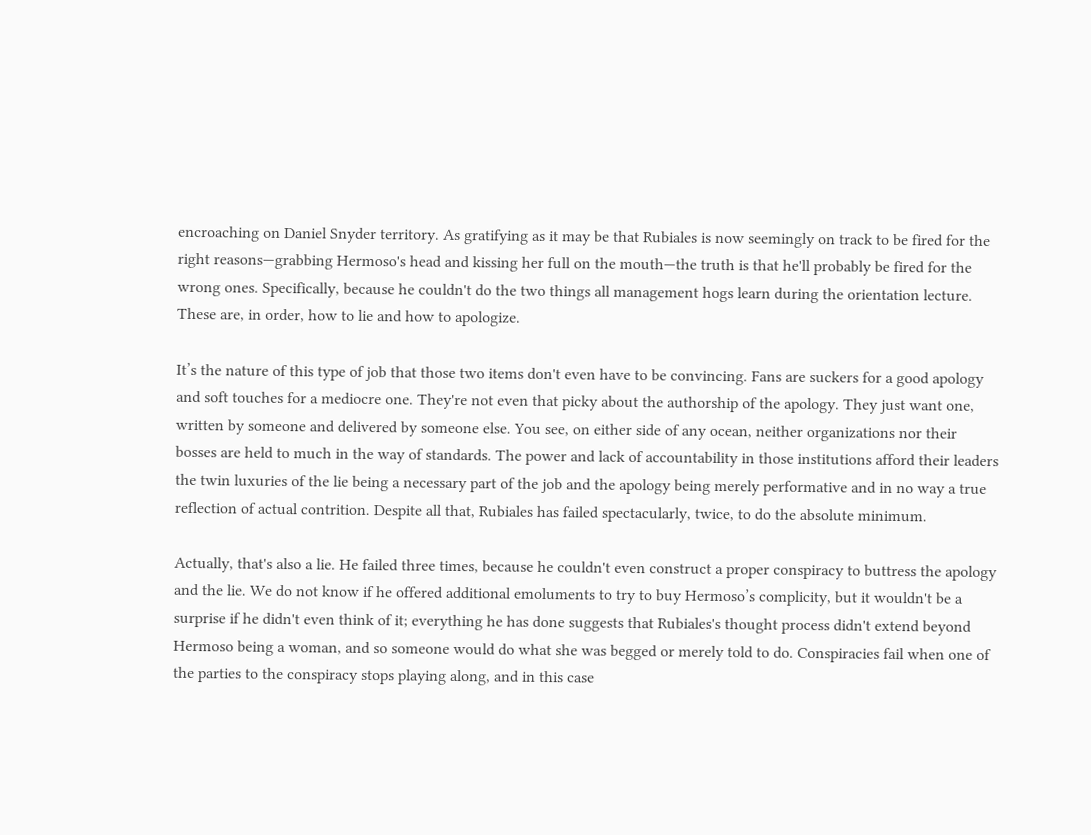encroaching on Daniel Snyder territory. As gratifying as it may be that Rubiales is now seemingly on track to be fired for the right reasons—grabbing Hermoso's head and kissing her full on the mouth—the truth is that he'll probably be fired for the wrong ones. Specifically, because he couldn't do the two things all management hogs learn during the orientation lecture. These are, in order, how to lie and how to apologize.

It’s the nature of this type of job that those two items don't even have to be convincing. Fans are suckers for a good apology and soft touches for a mediocre one. They're not even that picky about the authorship of the apology. They just want one, written by someone and delivered by someone else. You see, on either side of any ocean, neither organizations nor their bosses are held to much in the way of standards. The power and lack of accountability in those institutions afford their leaders the twin luxuries of the lie being a necessary part of the job and the apology being merely performative and in no way a true reflection of actual contrition. Despite all that, Rubiales has failed spectacularly, twice, to do the absolute minimum.

Actually, that's also a lie. He failed three times, because he couldn't even construct a proper conspiracy to buttress the apology and the lie. We do not know if he offered additional emoluments to try to buy Hermoso’s complicity, but it wouldn't be a surprise if he didn't even think of it; everything he has done suggests that Rubiales's thought process didn't extend beyond Hermoso being a woman, and so someone would do what she was begged or merely told to do. Conspiracies fail when one of the parties to the conspiracy stops playing along, and in this case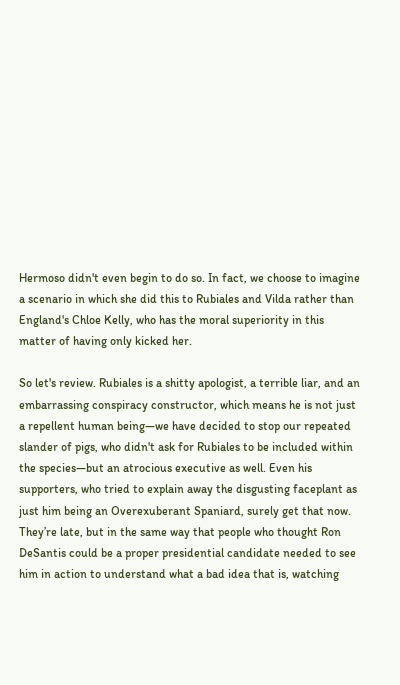Hermoso didn't even begin to do so. In fact, we choose to imagine a scenario in which she did this to Rubiales and Vilda rather than England's Chloe Kelly, who has the moral superiority in this matter of having only kicked her.

So let's review. Rubiales is a shitty apologist, a terrible liar, and an embarrassing conspiracy constructor, which means he is not just a repellent human being—we have decided to stop our repeated slander of pigs, who didn't ask for Rubiales to be included within the species—but an atrocious executive as well. Even his supporters, who tried to explain away the disgusting faceplant as just him being an Overexuberant Spaniard, surely get that now. They’re late, but in the same way that people who thought Ron DeSantis could be a proper presidential candidate needed to see him in action to understand what a bad idea that is, watching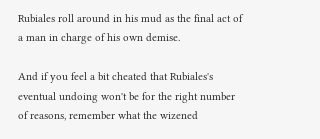Rubiales roll around in his mud as the final act of a man in charge of his own demise.

And if you feel a bit cheated that Rubiales's eventual undoing won't be for the right number of reasons, remember what the wizened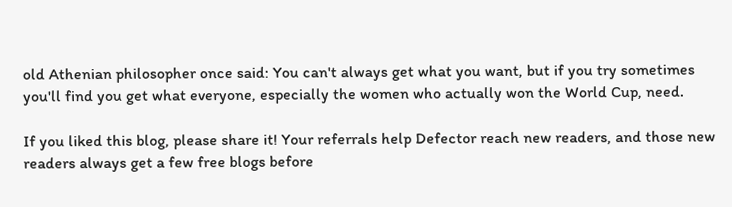old Athenian philosopher once said: You can't always get what you want, but if you try sometimes you'll find you get what everyone, especially the women who actually won the World Cup, need.

If you liked this blog, please share it! Your referrals help Defector reach new readers, and those new readers always get a few free blogs before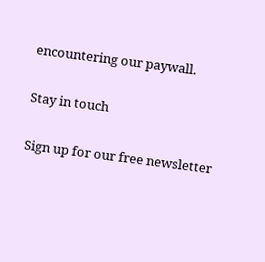encountering our paywall.

Stay in touch

Sign up for our free newsletter